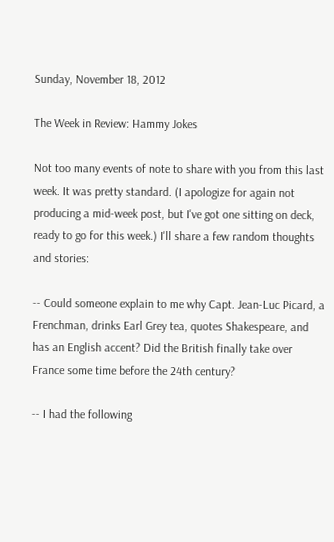Sunday, November 18, 2012

The Week in Review: Hammy Jokes

Not too many events of note to share with you from this last week. It was pretty standard. (I apologize for again not producing a mid-week post, but I've got one sitting on deck, ready to go for this week.) I'll share a few random thoughts and stories:

-- Could someone explain to me why Capt. Jean-Luc Picard, a Frenchman, drinks Earl Grey tea, quotes Shakespeare, and has an English accent? Did the British finally take over France some time before the 24th century?

-- I had the following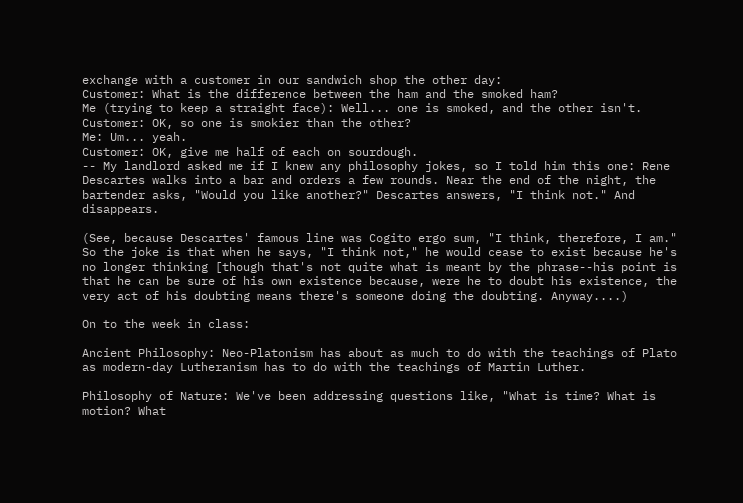exchange with a customer in our sandwich shop the other day:
Customer: What is the difference between the ham and the smoked ham?
Me (trying to keep a straight face): Well... one is smoked, and the other isn't.
Customer: OK, so one is smokier than the other?
Me: Um... yeah.
Customer: OK, give me half of each on sourdough.
-- My landlord asked me if I knew any philosophy jokes, so I told him this one: Rene Descartes walks into a bar and orders a few rounds. Near the end of the night, the bartender asks, "Would you like another?" Descartes answers, "I think not." And disappears.

(See, because Descartes' famous line was Cogito ergo sum, "I think, therefore, I am." So the joke is that when he says, "I think not," he would cease to exist because he's no longer thinking [though that's not quite what is meant by the phrase--his point is that he can be sure of his own existence because, were he to doubt his existence, the very act of his doubting means there's someone doing the doubting. Anyway....)

On to the week in class:

Ancient Philosophy: Neo-Platonism has about as much to do with the teachings of Plato as modern-day Lutheranism has to do with the teachings of Martin Luther.

Philosophy of Nature: We've been addressing questions like, "What is time? What is motion? What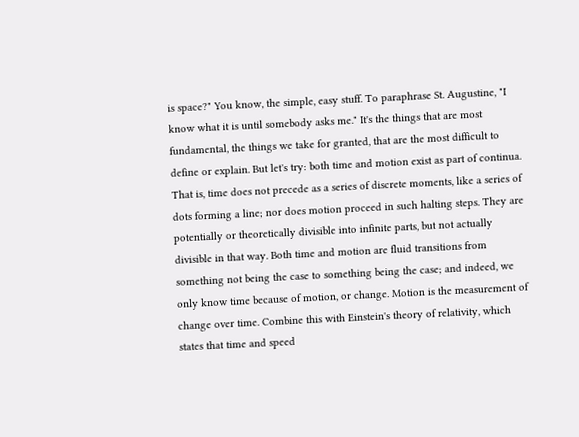is space?" You know, the simple, easy stuff. To paraphrase St. Augustine, "I know what it is until somebody asks me." It's the things that are most fundamental, the things we take for granted, that are the most difficult to define or explain. But let's try: both time and motion exist as part of continua. That is, time does not precede as a series of discrete moments, like a series of dots forming a line; nor does motion proceed in such halting steps. They are potentially or theoretically divisible into infinite parts, but not actually divisible in that way. Both time and motion are fluid transitions from something not being the case to something being the case; and indeed, we only know time because of motion, or change. Motion is the measurement of change over time. Combine this with Einstein's theory of relativity, which states that time and speed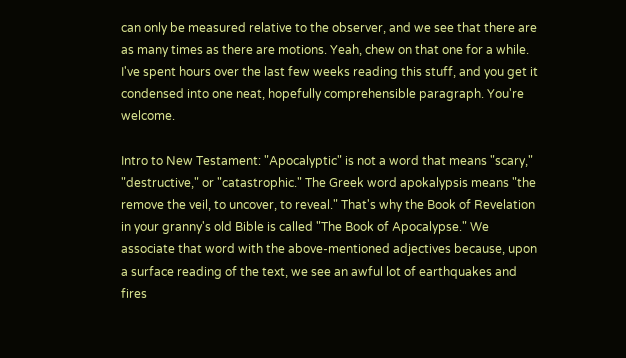can only be measured relative to the observer, and we see that there are as many times as there are motions. Yeah, chew on that one for a while. I've spent hours over the last few weeks reading this stuff, and you get it condensed into one neat, hopefully comprehensible paragraph. You're welcome.

Intro to New Testament: "Apocalyptic" is not a word that means "scary," "destructive," or "catastrophic." The Greek word apokalypsis means "the remove the veil, to uncover, to reveal." That's why the Book of Revelation in your granny's old Bible is called "The Book of Apocalypse." We associate that word with the above-mentioned adjectives because, upon a surface reading of the text, we see an awful lot of earthquakes and fires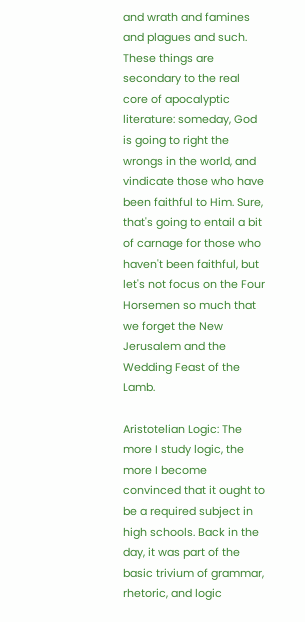and wrath and famines and plagues and such. These things are secondary to the real core of apocalyptic literature: someday, God is going to right the wrongs in the world, and vindicate those who have been faithful to Him. Sure, that's going to entail a bit of carnage for those who haven't been faithful, but let's not focus on the Four Horsemen so much that we forget the New Jerusalem and the Wedding Feast of the Lamb.

Aristotelian Logic: The more I study logic, the more I become convinced that it ought to be a required subject in high schools. Back in the day, it was part of the basic trivium of grammar, rhetoric, and logic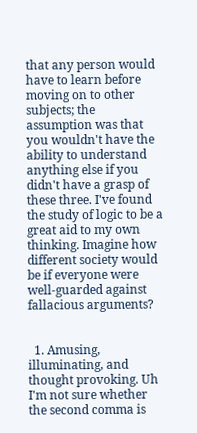that any person would have to learn before moving on to other subjects; the assumption was that you wouldn't have the ability to understand anything else if you didn't have a grasp of these three. I've found the study of logic to be a great aid to my own thinking. Imagine how different society would be if everyone were well-guarded against fallacious arguments?


  1. Amusing, illuminating, and thought provoking. Uh I'm not sure whether the second comma is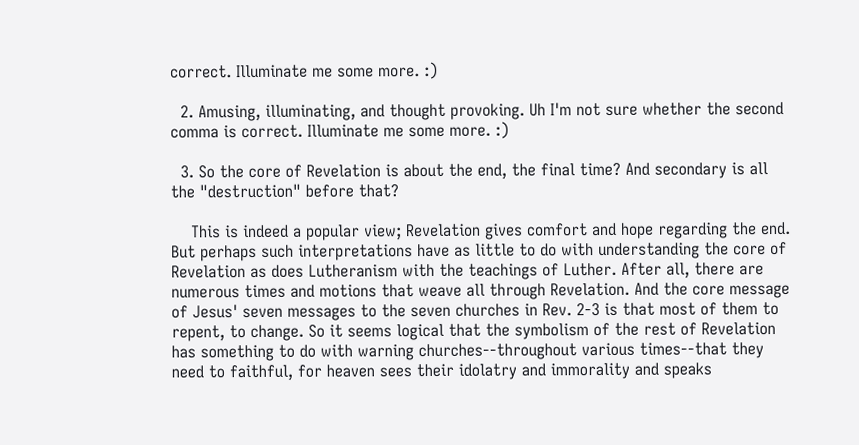correct. Illuminate me some more. :)

  2. Amusing, illuminating, and thought provoking. Uh I'm not sure whether the second comma is correct. Illuminate me some more. :)

  3. So the core of Revelation is about the end, the final time? And secondary is all the "destruction" before that?

    This is indeed a popular view; Revelation gives comfort and hope regarding the end. But perhaps such interpretations have as little to do with understanding the core of Revelation as does Lutheranism with the teachings of Luther. After all, there are numerous times and motions that weave all through Revelation. And the core message of Jesus' seven messages to the seven churches in Rev. 2-3 is that most of them to repent, to change. So it seems logical that the symbolism of the rest of Revelation has something to do with warning churches--throughout various times--that they need to faithful, for heaven sees their idolatry and immorality and speaks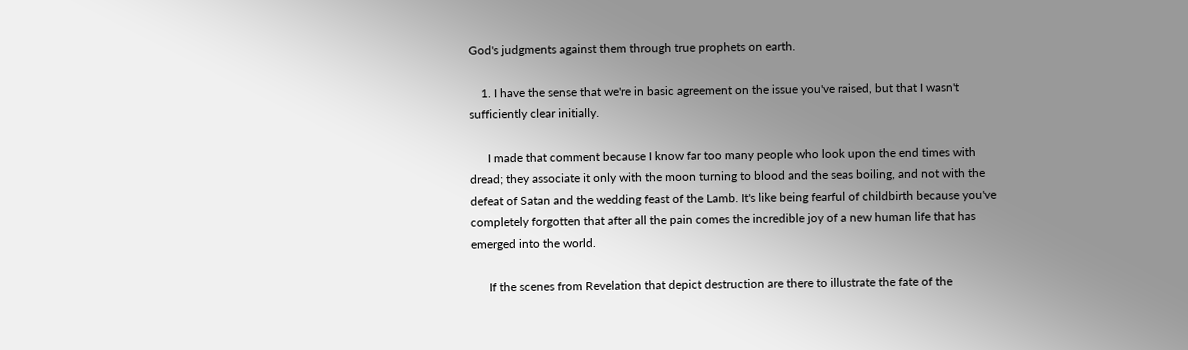God's judgments against them through true prophets on earth.

    1. I have the sense that we're in basic agreement on the issue you've raised, but that I wasn't sufficiently clear initially.

      I made that comment because I know far too many people who look upon the end times with dread; they associate it only with the moon turning to blood and the seas boiling, and not with the defeat of Satan and the wedding feast of the Lamb. It's like being fearful of childbirth because you've completely forgotten that after all the pain comes the incredible joy of a new human life that has emerged into the world.

      If the scenes from Revelation that depict destruction are there to illustrate the fate of the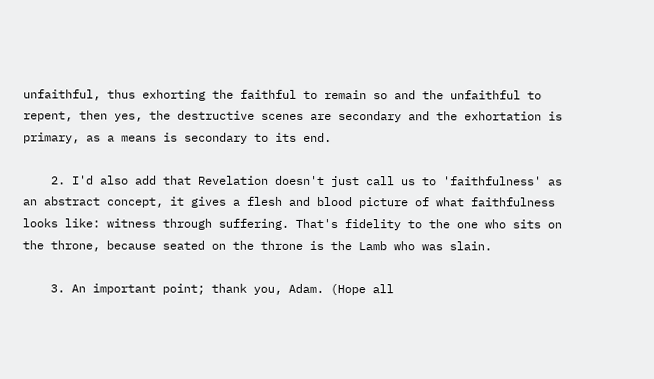unfaithful, thus exhorting the faithful to remain so and the unfaithful to repent, then yes, the destructive scenes are secondary and the exhortation is primary, as a means is secondary to its end.

    2. I'd also add that Revelation doesn't just call us to 'faithfulness' as an abstract concept, it gives a flesh and blood picture of what faithfulness looks like: witness through suffering. That's fidelity to the one who sits on the throne, because seated on the throne is the Lamb who was slain.

    3. An important point; thank you, Adam. (Hope all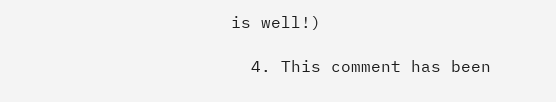is well!)

  4. This comment has been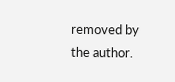removed by the author.